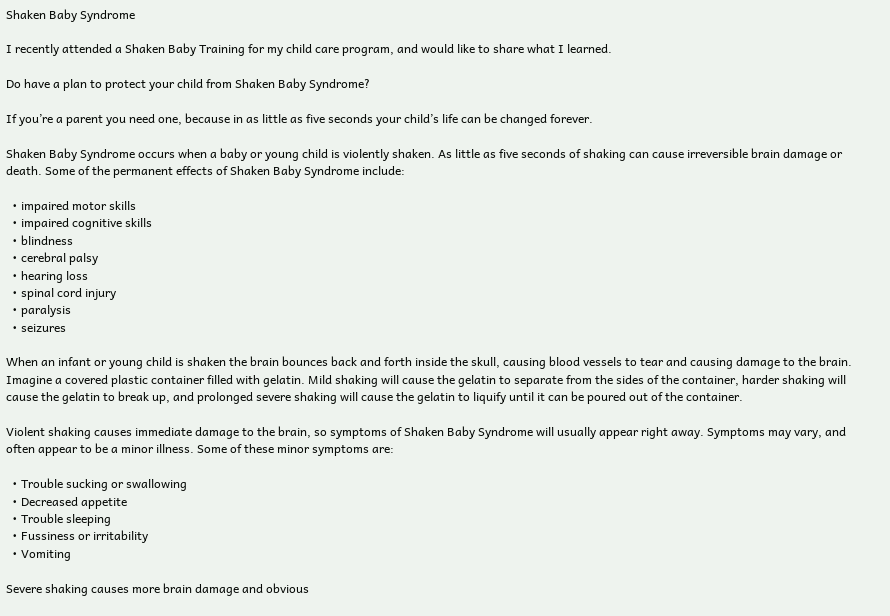Shaken Baby Syndrome

I recently attended a Shaken Baby Training for my child care program, and would like to share what I learned.

Do have a plan to protect your child from Shaken Baby Syndrome?

If you’re a parent you need one, because in as little as five seconds your child’s life can be changed forever.

Shaken Baby Syndrome occurs when a baby or young child is violently shaken. As little as five seconds of shaking can cause irreversible brain damage or death. Some of the permanent effects of Shaken Baby Syndrome include:

  • impaired motor skills
  • impaired cognitive skills
  • blindness
  • cerebral palsy
  • hearing loss
  • spinal cord injury
  • paralysis
  • seizures

When an infant or young child is shaken the brain bounces back and forth inside the skull, causing blood vessels to tear and causing damage to the brain. Imagine a covered plastic container filled with gelatin. Mild shaking will cause the gelatin to separate from the sides of the container, harder shaking will cause the gelatin to break up, and prolonged severe shaking will cause the gelatin to liquify until it can be poured out of the container.

Violent shaking causes immediate damage to the brain, so symptoms of Shaken Baby Syndrome will usually appear right away. Symptoms may vary, and often appear to be a minor illness. Some of these minor symptoms are:

  • Trouble sucking or swallowing
  • Decreased appetite
  • Trouble sleeping
  • Fussiness or irritability
  • Vomiting

Severe shaking causes more brain damage and obvious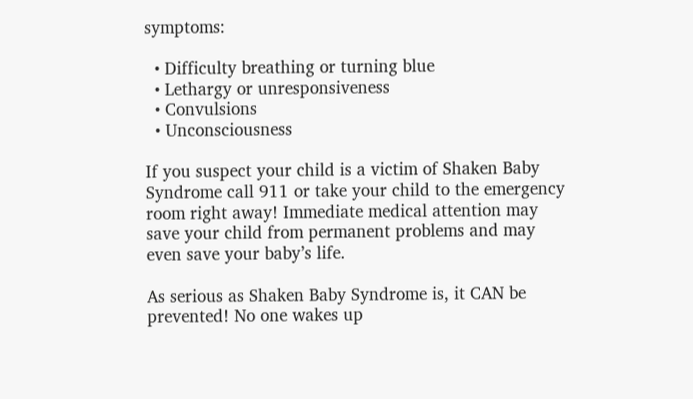symptoms:

  • Difficulty breathing or turning blue
  • Lethargy or unresponsiveness
  • Convulsions
  • Unconsciousness

If you suspect your child is a victim of Shaken Baby Syndrome call 911 or take your child to the emergency room right away! Immediate medical attention may save your child from permanent problems and may even save your baby’s life.

As serious as Shaken Baby Syndrome is, it CAN be prevented! No one wakes up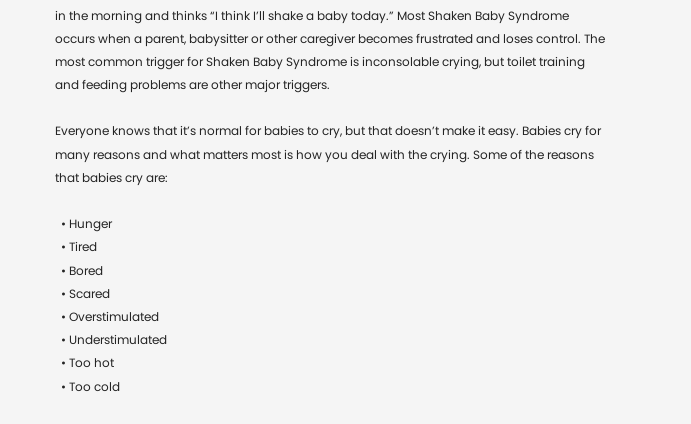in the morning and thinks “I think I’ll shake a baby today.” Most Shaken Baby Syndrome occurs when a parent, babysitter or other caregiver becomes frustrated and loses control. The most common trigger for Shaken Baby Syndrome is inconsolable crying, but toilet training and feeding problems are other major triggers.

Everyone knows that it’s normal for babies to cry, but that doesn’t make it easy. Babies cry for many reasons and what matters most is how you deal with the crying. Some of the reasons that babies cry are:

  • Hunger
  • Tired
  • Bored
  • Scared
  • Overstimulated
  • Understimulated
  • Too hot
  • Too cold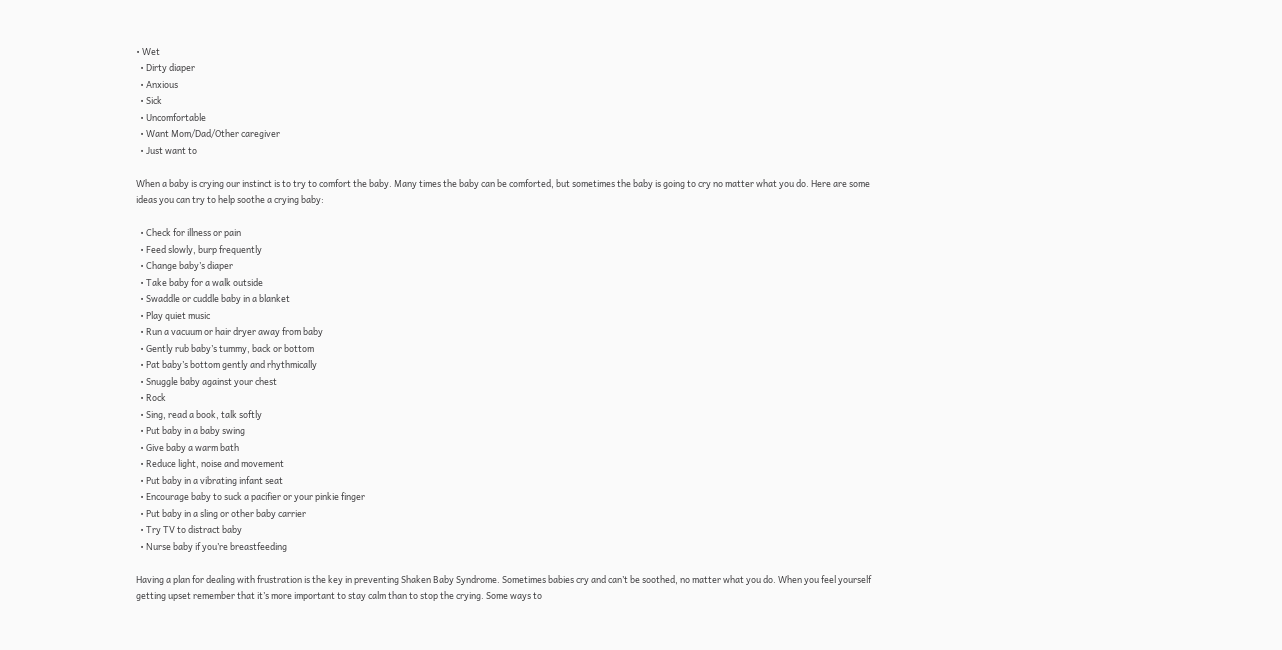• Wet
  • Dirty diaper
  • Anxious
  • Sick
  • Uncomfortable
  • Want Mom/Dad/Other caregiver
  • Just want to

When a baby is crying our instinct is to try to comfort the baby. Many times the baby can be comforted, but sometimes the baby is going to cry no matter what you do. Here are some ideas you can try to help soothe a crying baby:

  • Check for illness or pain
  • Feed slowly, burp frequently
  • Change baby’s diaper
  • Take baby for a walk outside
  • Swaddle or cuddle baby in a blanket
  • Play quiet music
  • Run a vacuum or hair dryer away from baby
  • Gently rub baby’s tummy, back or bottom
  • Pat baby’s bottom gently and rhythmically
  • Snuggle baby against your chest
  • Rock
  • Sing, read a book, talk softly
  • Put baby in a baby swing
  • Give baby a warm bath
  • Reduce light, noise and movement
  • Put baby in a vibrating infant seat
  • Encourage baby to suck a pacifier or your pinkie finger
  • Put baby in a sling or other baby carrier
  • Try TV to distract baby
  • Nurse baby if you’re breastfeeding

Having a plan for dealing with frustration is the key in preventing Shaken Baby Syndrome. Sometimes babies cry and can’t be soothed, no matter what you do. When you feel yourself getting upset remember that it’s more important to stay calm than to stop the crying. Some ways to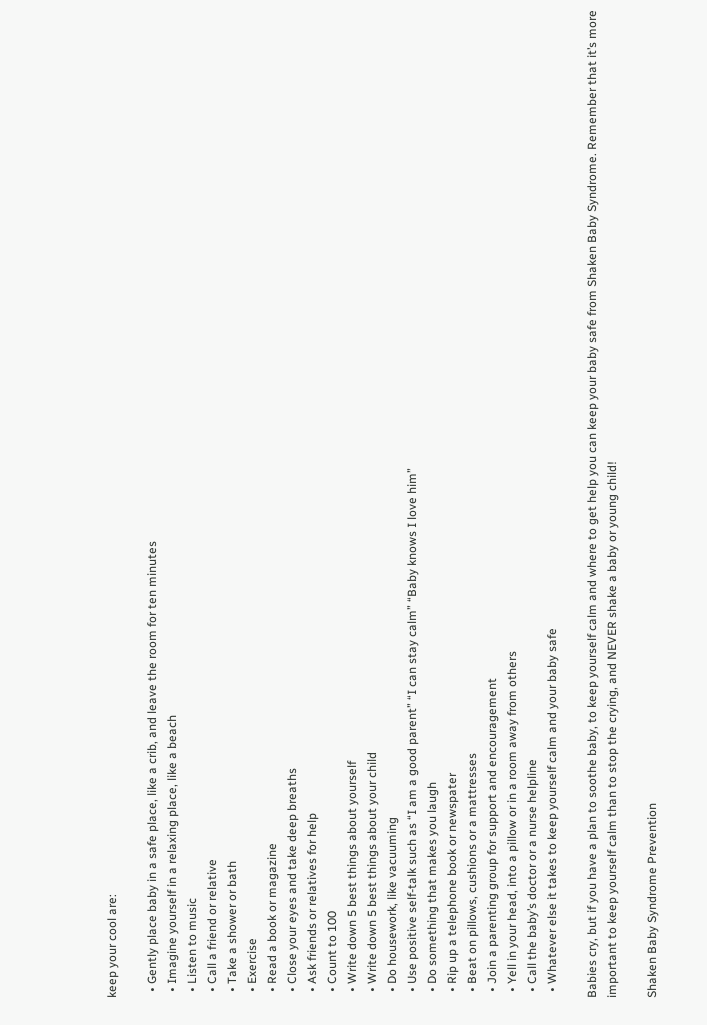keep your cool are:

  • Gently place baby in a safe place, like a crib, and leave the room for ten minutes
  • Imagine yourself in a relaxing place, like a beach
  • Listen to music
  • Call a friend or relative
  • Take a shower or bath
  • Exercise
  • Read a book or magazine
  • Close your eyes and take deep breaths
  • Ask friends or relatives for help
  • Count to 100
  • Write down 5 best things about yourself
  • Write down 5 best things about your child
  • Do housework, like vacuuming
  • Use positive self-talk such as “I am a good parent” “I can stay calm” “Baby knows I love him”
  • Do something that makes you laugh
  • Rip up a telephone book or newspater
  • Beat on pillows, cushions or a mattresses
  • Join a parenting group for support and encouragement
  • Yell in your head, into a pillow or in a room away from others
  • Call the baby’s doctor or a nurse helpline
  • Whatever else it takes to keep yourself calm and your baby safe

Babies cry, but if you have a plan to soothe baby, to keep yourself calm and where to get help you can keep your baby safe from Shaken Baby Syndrome. Remember that it’s more important to keep yourself calm than to stop the crying, and NEVER shake a baby or young child!

Shaken Baby Syndrome Prevention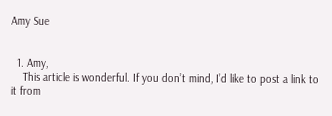Amy Sue


  1. Amy,
    This article is wonderful. If you don’t mind, I’d like to post a link to it from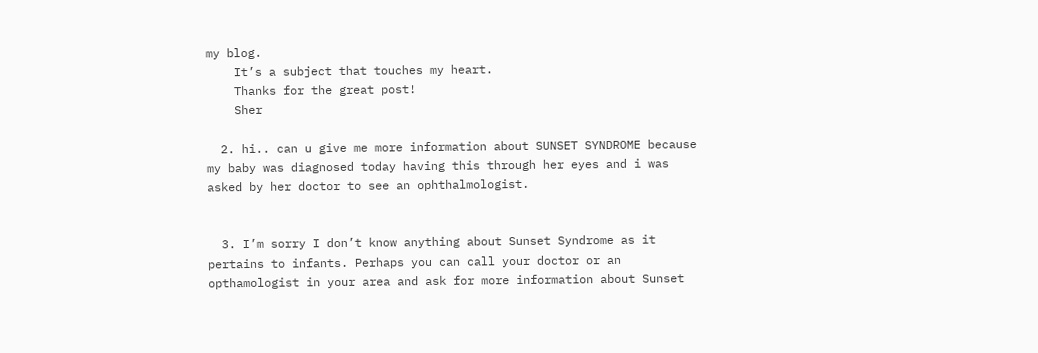my blog.
    It’s a subject that touches my heart.
    Thanks for the great post!
    Sher

  2. hi.. can u give me more information about SUNSET SYNDROME because my baby was diagnosed today having this through her eyes and i was asked by her doctor to see an ophthalmologist.


  3. I’m sorry I don’t know anything about Sunset Syndrome as it pertains to infants. Perhaps you can call your doctor or an opthamologist in your area and ask for more information about Sunset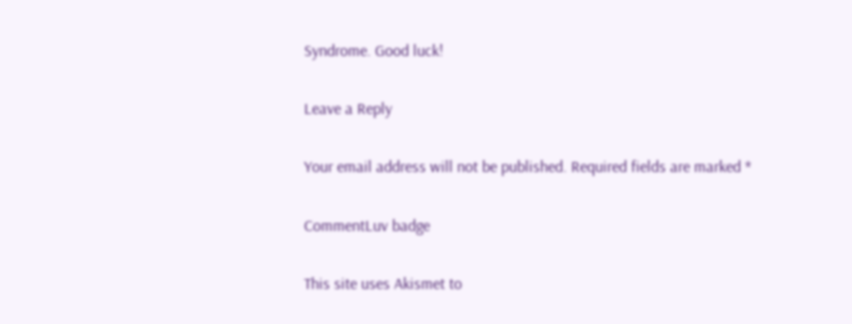Syndrome. Good luck!

Leave a Reply

Your email address will not be published. Required fields are marked *

CommentLuv badge

This site uses Akismet to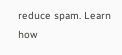reduce spam. Learn how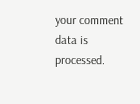your comment data is processed.